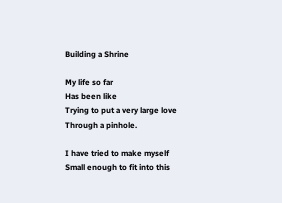Building a Shrine

My life so far
Has been like
Trying to put a very large love
Through a pinhole.

I have tried to make myself
Small enough to fit into this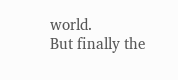world.
But finally the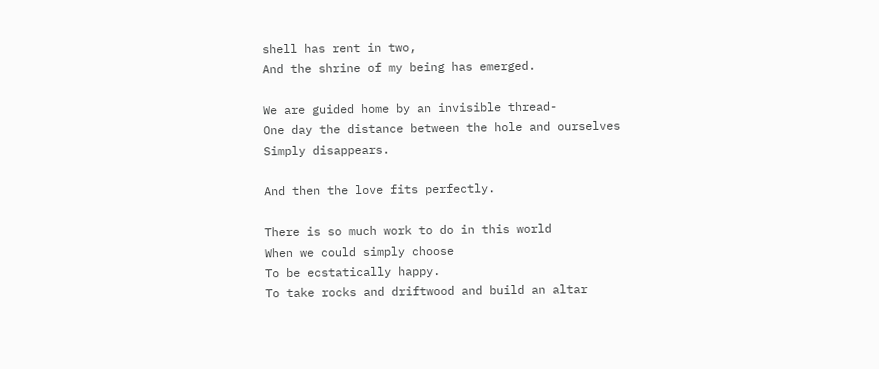shell has rent in two,
And the shrine of my being has emerged.

We are guided home by an invisible thread-
One day the distance between the hole and ourselves
Simply disappears.

And then the love fits perfectly.

There is so much work to do in this world
When we could simply choose
To be ecstatically happy.
To take rocks and driftwood and build an altar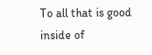To all that is good inside of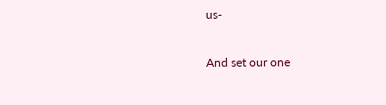us-

And set our one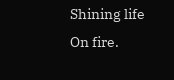Shining life
On fire.